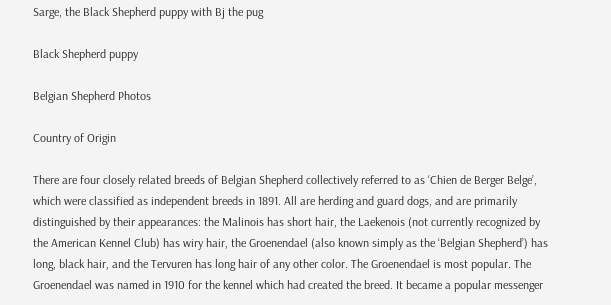Sarge, the Black Shepherd puppy with Bj the pug

Black Shepherd puppy

Belgian Shepherd Photos

Country of Origin

There are four closely related breeds of Belgian Shepherd collectively referred to as ‘Chien de Berger Belge’, which were classified as independent breeds in 1891. All are herding and guard dogs, and are primarily distinguished by their appearances: the Malinois has short hair, the Laekenois (not currently recognized by the American Kennel Club) has wiry hair, the Groenendael (also known simply as the ‘Belgian Shepherd’) has long, black hair, and the Tervuren has long hair of any other color. The Groenendael is most popular. The Groenendael was named in 1910 for the kennel which had created the breed. It became a popular messenger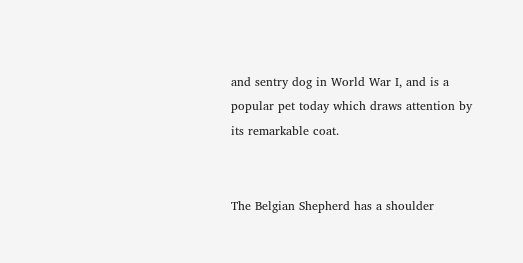and sentry dog in World War I, and is a popular pet today which draws attention by its remarkable coat.


The Belgian Shepherd has a shoulder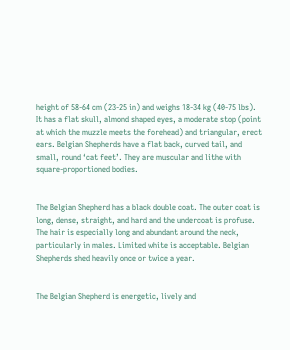height of 58-64 cm (23-25 in) and weighs 18-34 kg (40-75 lbs). It has a flat skull, almond shaped eyes, a moderate stop (point at which the muzzle meets the forehead) and triangular, erect ears. Belgian Shepherds have a flat back, curved tail, and small, round ‘cat feet’. They are muscular and lithe with square-proportioned bodies.


The Belgian Shepherd has a black double coat. The outer coat is long, dense, straight, and hard and the undercoat is profuse. The hair is especially long and abundant around the neck, particularly in males. Limited white is acceptable. Belgian Shepherds shed heavily once or twice a year.


The Belgian Shepherd is energetic, lively and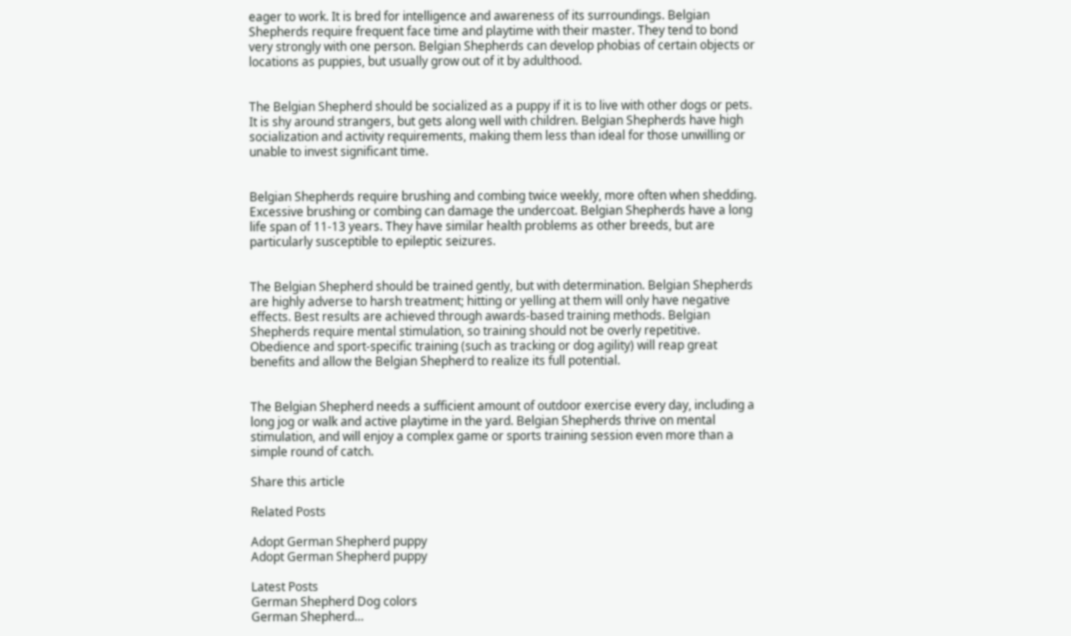eager to work. It is bred for intelligence and awareness of its surroundings. Belgian Shepherds require frequent face time and playtime with their master. They tend to bond very strongly with one person. Belgian Shepherds can develop phobias of certain objects or locations as puppies, but usually grow out of it by adulthood.


The Belgian Shepherd should be socialized as a puppy if it is to live with other dogs or pets. It is shy around strangers, but gets along well with children. Belgian Shepherds have high socialization and activity requirements, making them less than ideal for those unwilling or unable to invest significant time.


Belgian Shepherds require brushing and combing twice weekly, more often when shedding. Excessive brushing or combing can damage the undercoat. Belgian Shepherds have a long life span of 11-13 years. They have similar health problems as other breeds, but are particularly susceptible to epileptic seizures.


The Belgian Shepherd should be trained gently, but with determination. Belgian Shepherds are highly adverse to harsh treatment; hitting or yelling at them will only have negative effects. Best results are achieved through awards-based training methods. Belgian Shepherds require mental stimulation, so training should not be overly repetitive. Obedience and sport-specific training (such as tracking or dog agility) will reap great benefits and allow the Belgian Shepherd to realize its full potential.


The Belgian Shepherd needs a sufficient amount of outdoor exercise every day, including a long jog or walk and active playtime in the yard. Belgian Shepherds thrive on mental stimulation, and will enjoy a complex game or sports training session even more than a simple round of catch.

Share this article

Related Posts

Adopt German Shepherd puppy
Adopt German Shepherd puppy

Latest Posts
German Shepherd Dog colors
German Shepherd…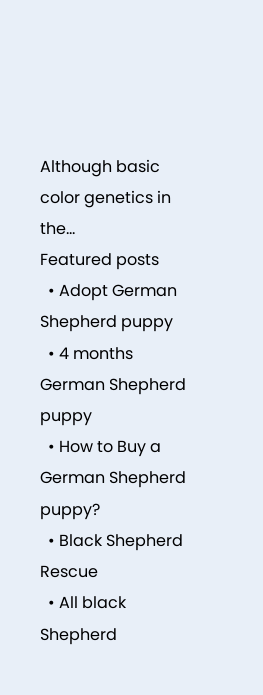Although basic color genetics in the…
Featured posts
  • Adopt German Shepherd puppy
  • 4 months German Shepherd puppy
  • How to Buy a German Shepherd puppy?
  • Black Shepherd Rescue
  • All black Shepherd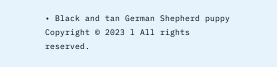• Black and tan German Shepherd puppy
Copyright © 2023 l All rights reserved.